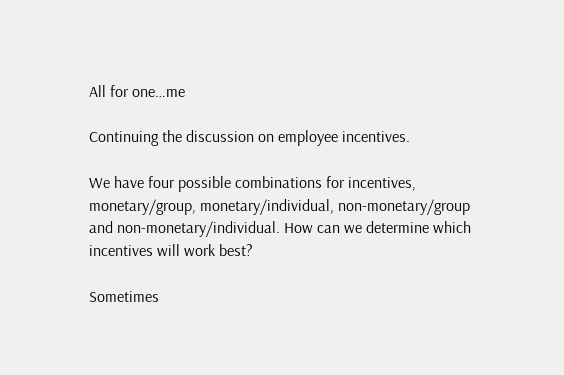All for one…me

Continuing the discussion on employee incentives.

We have four possible combinations for incentives, monetary/group, monetary/individual, non-monetary/group and non-monetary/individual. How can we determine which incentives will work best?

Sometimes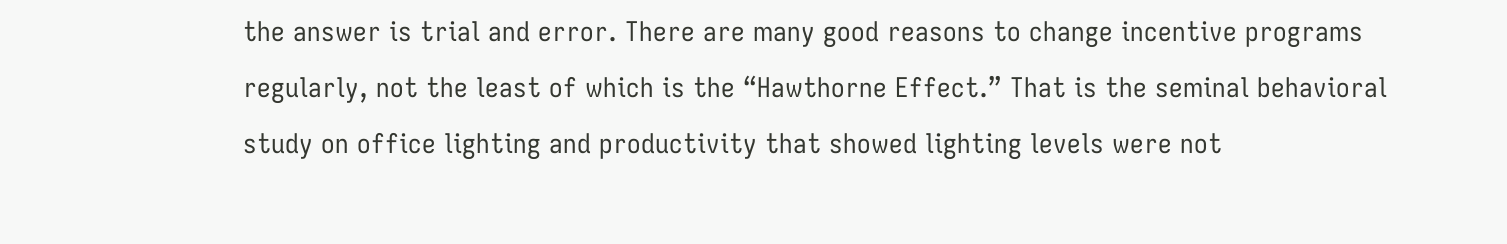the answer is trial and error. There are many good reasons to change incentive programs regularly, not the least of which is the “Hawthorne Effect.” That is the seminal behavioral study on office lighting and productivity that showed lighting levels were not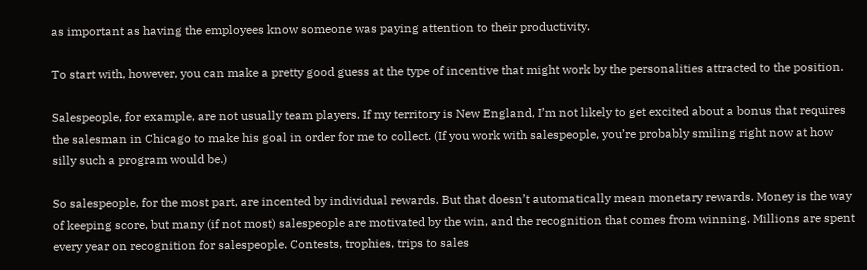as important as having the employees know someone was paying attention to their productivity.

To start with, however, you can make a pretty good guess at the type of incentive that might work by the personalities attracted to the position.

Salespeople, for example, are not usually team players. If my territory is New England, I’m not likely to get excited about a bonus that requires the salesman in Chicago to make his goal in order for me to collect. (If you work with salespeople, you’re probably smiling right now at how silly such a program would be.)

So salespeople, for the most part, are incented by individual rewards. But that doesn’t automatically mean monetary rewards. Money is the way of keeping score, but many (if not most) salespeople are motivated by the win, and the recognition that comes from winning. Millions are spent every year on recognition for salespeople. Contests, trophies, trips to sales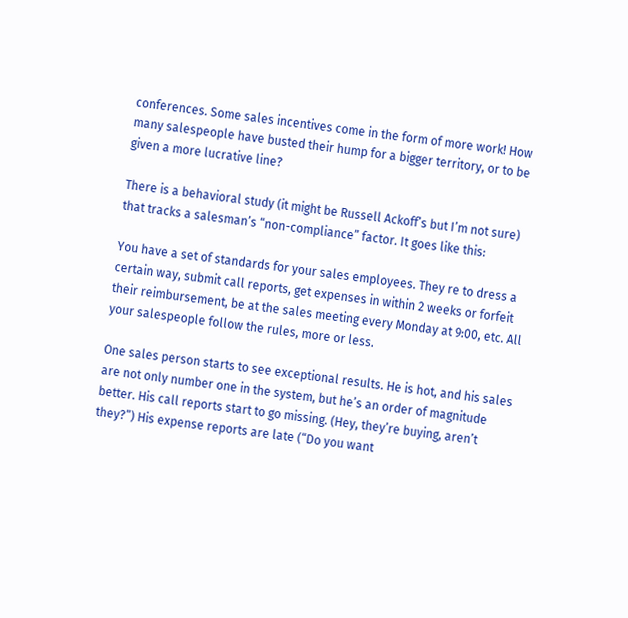conferences. Some sales incentives come in the form of more work! How many salespeople have busted their hump for a bigger territory, or to be given a more lucrative line?

There is a behavioral study (it might be Russell Ackoff’s but I’m not sure) that tracks a salesman’s “non-compliance” factor. It goes like this:

You have a set of standards for your sales employees. They re to dress a certain way, submit call reports, get expenses in within 2 weeks or forfeit their reimbursement, be at the sales meeting every Monday at 9:00, etc. All your salespeople follow the rules, more or less.

One sales person starts to see exceptional results. He is hot, and his sales are not only number one in the system, but he’s an order of magnitude better. His call reports start to go missing. (Hey, they’re buying, aren’t they?”) His expense reports are late (“Do you want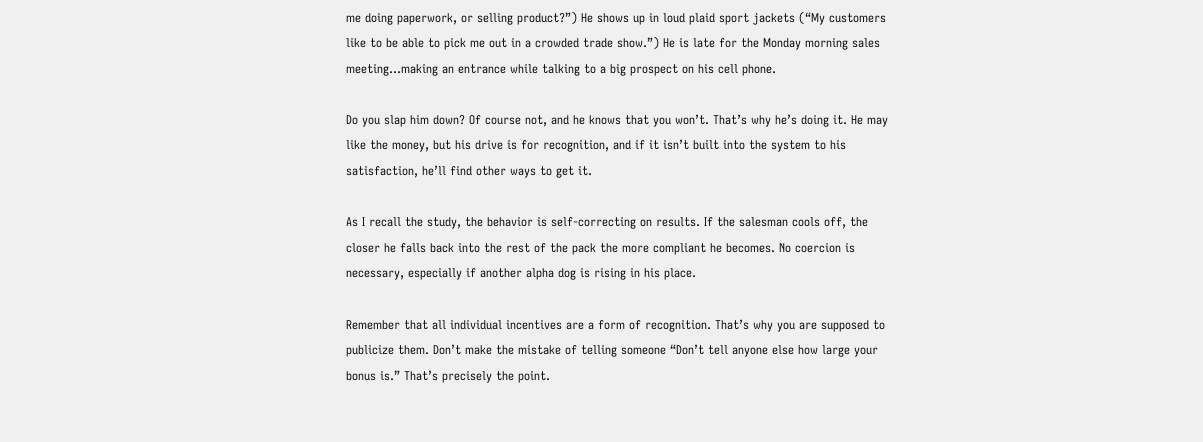me doing paperwork, or selling product?”) He shows up in loud plaid sport jackets (“My customers like to be able to pick me out in a crowded trade show.”) He is late for the Monday morning sales meeting…making an entrance while talking to a big prospect on his cell phone.

Do you slap him down? Of course not, and he knows that you won’t. That’s why he’s doing it. He may like the money, but his drive is for recognition, and if it isn’t built into the system to his satisfaction, he’ll find other ways to get it.

As I recall the study, the behavior is self-correcting on results. If the salesman cools off, the closer he falls back into the rest of the pack the more compliant he becomes. No coercion is necessary, especially if another alpha dog is rising in his place.

Remember that all individual incentives are a form of recognition. That’s why you are supposed to publicize them. Don’t make the mistake of telling someone “Don’t tell anyone else how large your bonus is.” That’s precisely the point.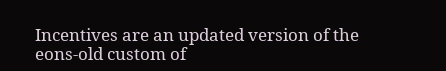Incentives are an updated version of the eons-old custom of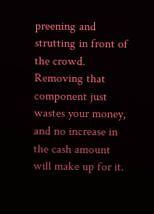preening and strutting in front of the crowd. Removing that component just wastes your money, and no increase in the cash amount will make up for it.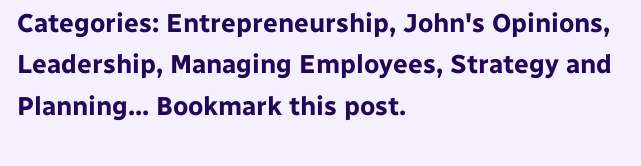Categories: Entrepreneurship, John's Opinions, Leadership, Managing Employees, Strategy and Planning... Bookmark this post.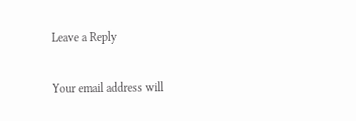Leave a Reply

Your email address will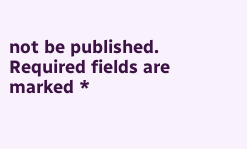not be published. Required fields are marked *